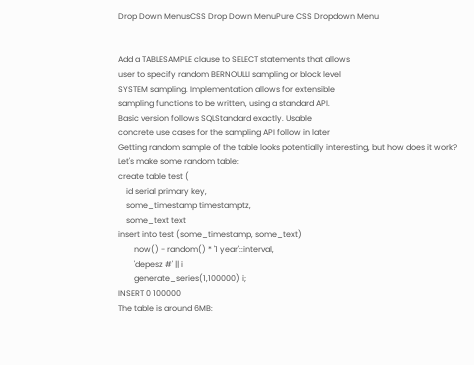Drop Down MenusCSS Drop Down MenuPure CSS Dropdown Menu


Add a TABLESAMPLE clause to SELECT statements that allows
user to specify random BERNOULLI sampling or block level
SYSTEM sampling. Implementation allows for extensible
sampling functions to be written, using a standard API.
Basic version follows SQLStandard exactly. Usable
concrete use cases for the sampling API follow in later
Getting random sample of the table looks potentially interesting, but how does it work?
Let's make some random table:
create table test (
    id serial primary key,
    some_timestamp timestamptz,
    some_text text
insert into test (some_timestamp, some_text)
        now() - random() * '1 year'::interval,
        'depesz #' || i
        generate_series(1,100000) i;
INSERT 0 100000
The table is around 6MB: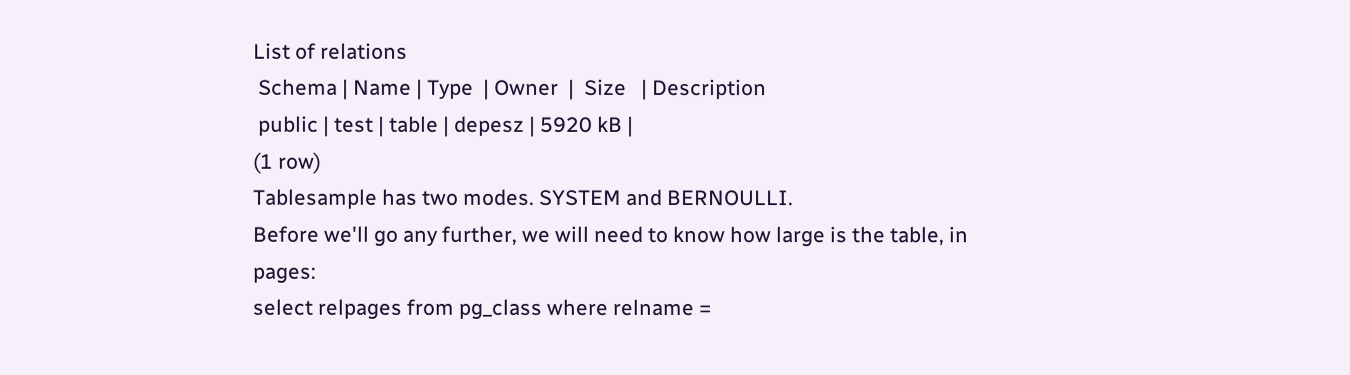List of relations
 Schema | Name | Type  | Owner  |  Size   | Description
 public | test | table | depesz | 5920 kB |
(1 row)
Tablesample has two modes. SYSTEM and BERNOULLI.
Before we'll go any further, we will need to know how large is the table, in pages:
select relpages from pg_class where relname =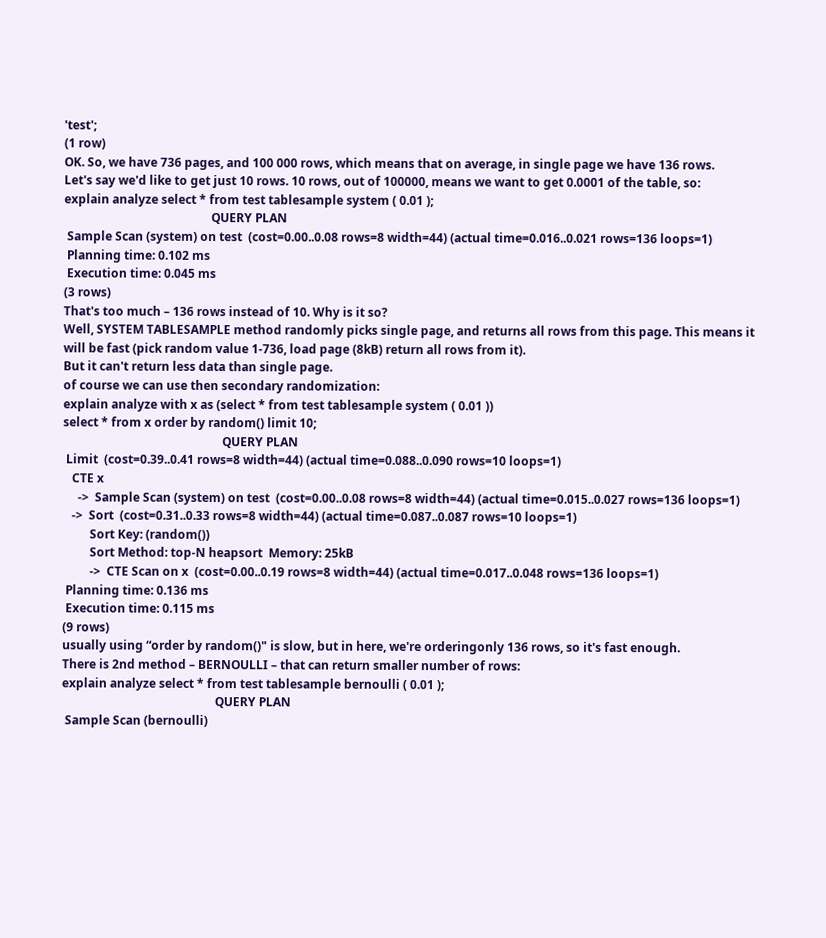'test';
(1 row)
OK. So, we have 736 pages, and 100 000 rows, which means that on average, in single page we have 136 rows.
Let's say we'd like to get just 10 rows. 10 rows, out of 100000, means we want to get 0.0001 of the table, so:
explain analyze select * from test tablesample system ( 0.01 );
                                                 QUERY PLAN
 Sample Scan (system) on test  (cost=0.00..0.08 rows=8 width=44) (actual time=0.016..0.021 rows=136 loops=1)
 Planning time: 0.102 ms
 Execution time: 0.045 ms
(3 rows)
That's too much – 136 rows instead of 10. Why is it so?
Well, SYSTEM TABLESAMPLE method randomly picks single page, and returns all rows from this page. This means it will be fast (pick random value 1-736, load page (8kB) return all rows from it).
But it can't return less data than single page.
of course we can use then secondary randomization:
explain analyze with x as (select * from test tablesample system ( 0.01 ))
select * from x order by random() limit 10;
                                                     QUERY PLAN
 Limit  (cost=0.39..0.41 rows=8 width=44) (actual time=0.088..0.090 rows=10 loops=1)
   CTE x
     ->  Sample Scan (system) on test  (cost=0.00..0.08 rows=8 width=44) (actual time=0.015..0.027 rows=136 loops=1)
   ->  Sort  (cost=0.31..0.33 rows=8 width=44) (actual time=0.087..0.087 rows=10 loops=1)
         Sort Key: (random())
         Sort Method: top-N heapsort  Memory: 25kB
         ->  CTE Scan on x  (cost=0.00..0.19 rows=8 width=44) (actual time=0.017..0.048 rows=136 loops=1)
 Planning time: 0.136 ms
 Execution time: 0.115 ms
(9 rows)
usually using “order by random()" is slow, but in here, we're orderingonly 136 rows, so it's fast enough.
There is 2nd method – BERNOULLI – that can return smaller number of rows:
explain analyze select * from test tablesample bernoulli ( 0.01 );
                                                   QUERY PLAN
 Sample Scan (bernoulli)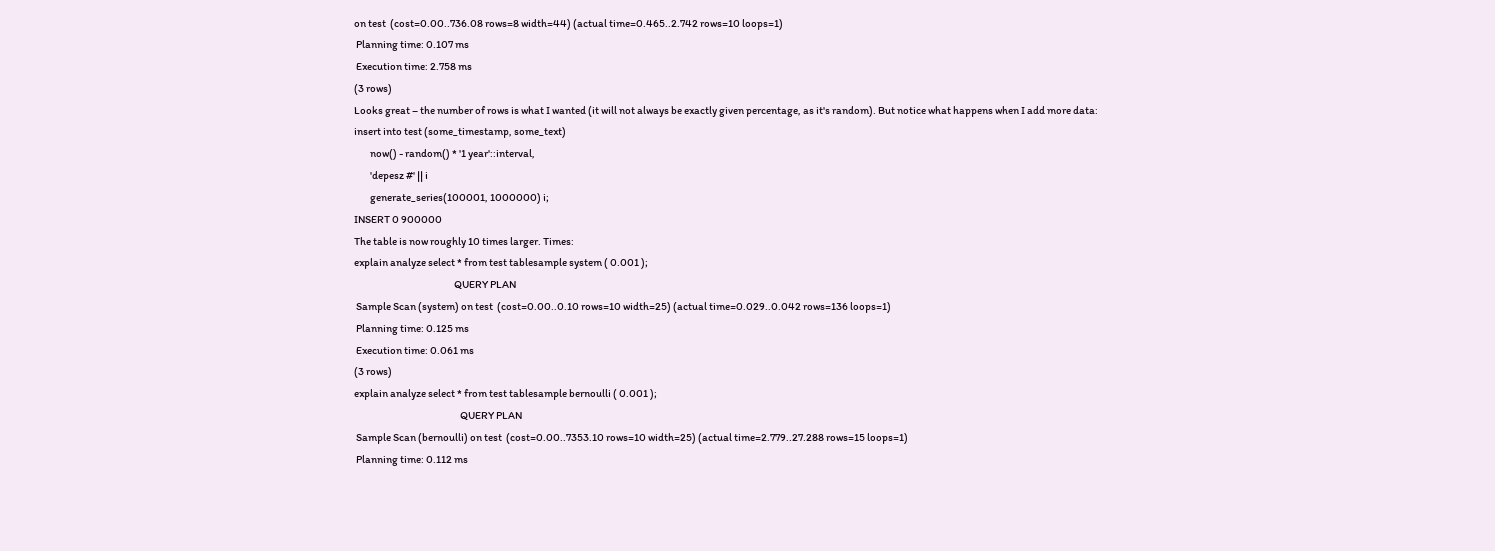on test  (cost=0.00..736.08 rows=8 width=44) (actual time=0.465..2.742 rows=10 loops=1)
 Planning time: 0.107 ms
 Execution time: 2.758 ms
(3 rows)
Looks great – the number of rows is what I wanted (it will not always be exactly given percentage, as it's random). But notice what happens when I add more data:
insert into test (some_timestamp, some_text)
        now() - random() * '1 year'::interval,
        'depesz #' || i
        generate_series(100001, 1000000) i;
INSERT 0 900000
The table is now roughly 10 times larger. Times:
explain analyze select * from test tablesample system ( 0.001 );
                                                  QUERY PLAN
 Sample Scan (system) on test  (cost=0.00..0.10 rows=10 width=25) (actual time=0.029..0.042 rows=136 loops=1)
 Planning time: 0.125 ms
 Execution time: 0.061 ms
(3 rows)
explain analyze select * from test tablesample bernoulli ( 0.001 );
                                                     QUERY PLAN
 Sample Scan (bernoulli) on test  (cost=0.00..7353.10 rows=10 width=25) (actual time=2.779..27.288 rows=15 loops=1)
 Planning time: 0.112 ms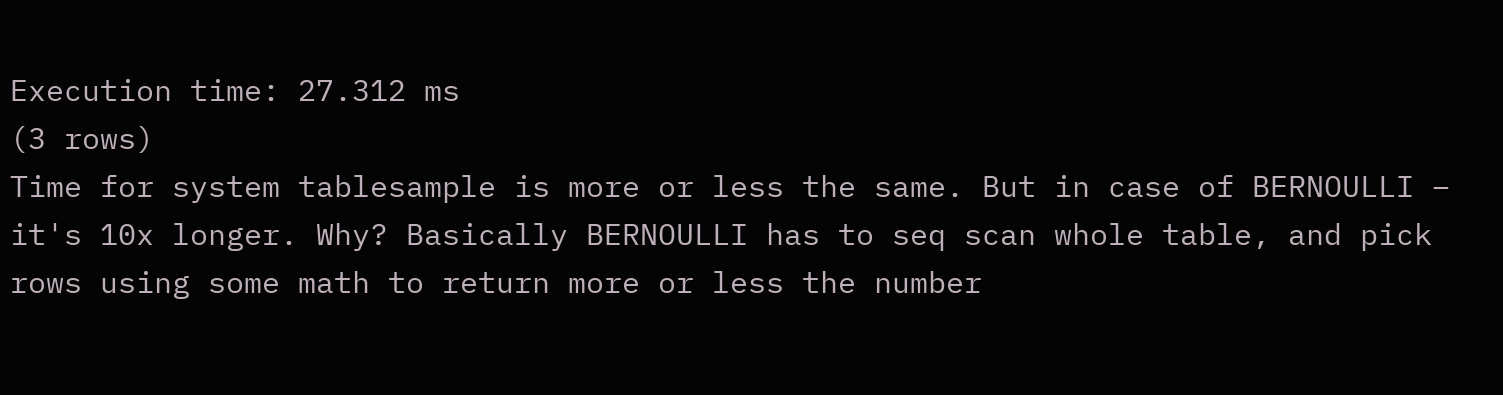Execution time: 27.312 ms
(3 rows)
Time for system tablesample is more or less the same. But in case of BERNOULLI – it's 10x longer. Why? Basically BERNOULLI has to seq scan whole table, and pick rows using some math to return more or less the number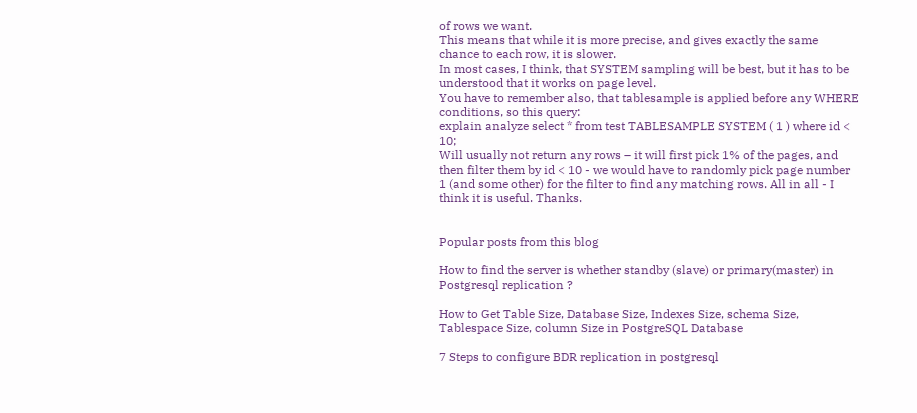of rows we want.
This means that while it is more precise, and gives exactly the same chance to each row, it is slower.
In most cases, I think, that SYSTEM sampling will be best, but it has to be understood that it works on page level.
You have to remember also, that tablesample is applied before any WHERE conditions, so this query:
explain analyze select * from test TABLESAMPLE SYSTEM ( 1 ) where id < 10;
Will usually not return any rows – it will first pick 1% of the pages, and then filter them by id < 10 - we would have to randomly pick page number 1 (and some other) for the filter to find any matching rows. All in all - I think it is useful. Thanks.


Popular posts from this blog

How to find the server is whether standby (slave) or primary(master) in Postgresql replication ?

How to Get Table Size, Database Size, Indexes Size, schema Size, Tablespace Size, column Size in PostgreSQL Database

7 Steps to configure BDR replication in postgresql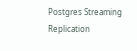Postgres Streaming Replication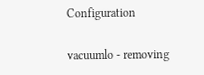Configuration

vacuumlo - removing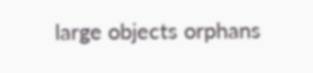large objects orphans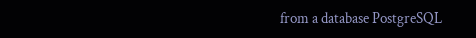from a database PostgreSQL